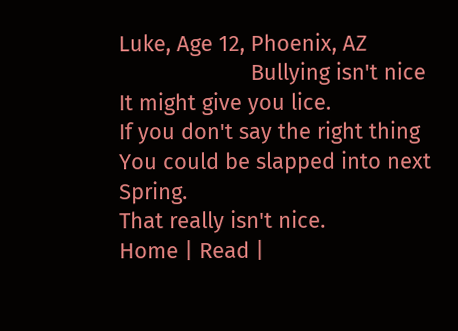Luke, Age 12, Phoenix, AZ
                      Bullying isn't nice
It might give you lice.
If you don't say the right thing
You could be slapped into next Spring.
That really isn't nice.
Home | Read |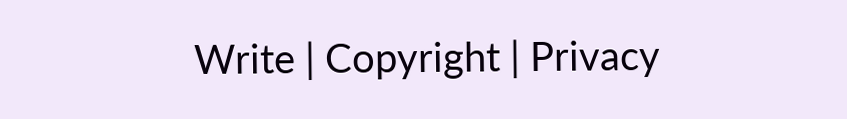Write | Copyright | Privacy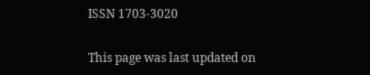ISSN 1703-3020

This page was last updated on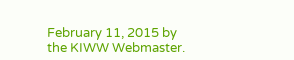February 11, 2015 by the KIWW Webmaster.